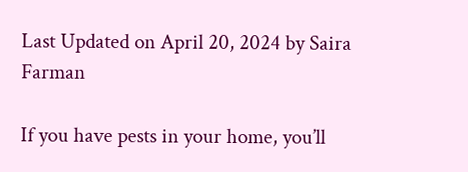Last Updated on April 20, 2024 by Saira Farman

If you have pests in your home, you’ll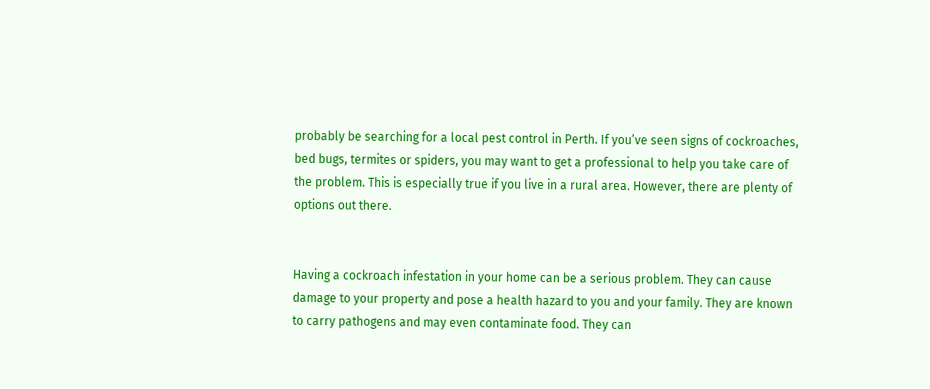probably be searching for a local pest control in Perth. If you’ve seen signs of cockroaches, bed bugs, termites or spiders, you may want to get a professional to help you take care of the problem. This is especially true if you live in a rural area. However, there are plenty of options out there.


Having a cockroach infestation in your home can be a serious problem. They can cause damage to your property and pose a health hazard to you and your family. They are known to carry pathogens and may even contaminate food. They can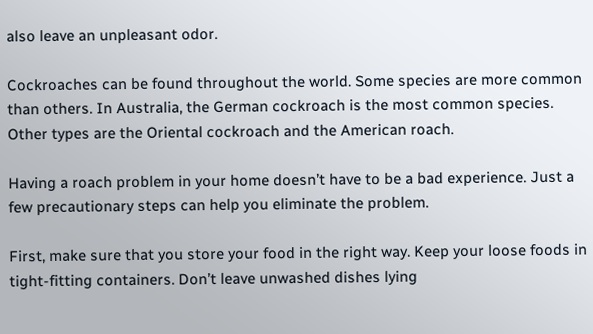also leave an unpleasant odor.

Cockroaches can be found throughout the world. Some species are more common than others. In Australia, the German cockroach is the most common species. Other types are the Oriental cockroach and the American roach.

Having a roach problem in your home doesn’t have to be a bad experience. Just a few precautionary steps can help you eliminate the problem.

First, make sure that you store your food in the right way. Keep your loose foods in tight-fitting containers. Don’t leave unwashed dishes lying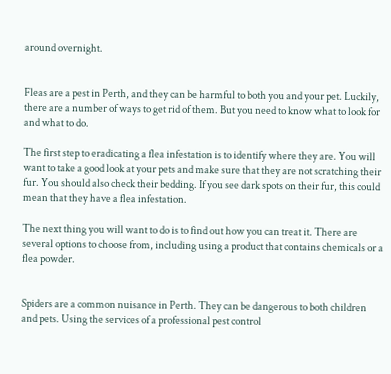around overnight.


Fleas are a pest in Perth, and they can be harmful to both you and your pet. Luckily, there are a number of ways to get rid of them. But you need to know what to look for and what to do.

The first step to eradicating a flea infestation is to identify where they are. You will want to take a good look at your pets and make sure that they are not scratching their fur. You should also check their bedding. If you see dark spots on their fur, this could mean that they have a flea infestation.

The next thing you will want to do is to find out how you can treat it. There are several options to choose from, including using a product that contains chemicals or a flea powder.


Spiders are a common nuisance in Perth. They can be dangerous to both children and pets. Using the services of a professional pest control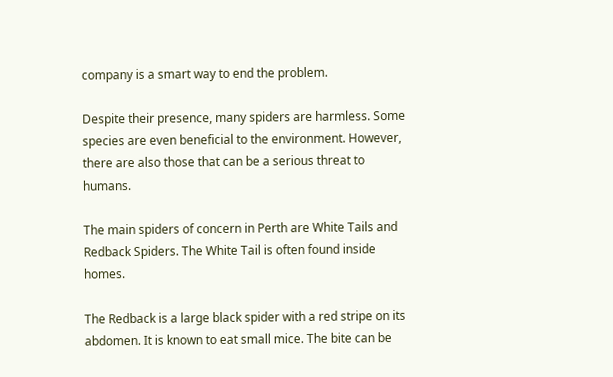company is a smart way to end the problem.

Despite their presence, many spiders are harmless. Some species are even beneficial to the environment. However, there are also those that can be a serious threat to humans.

The main spiders of concern in Perth are White Tails and Redback Spiders. The White Tail is often found inside homes.

The Redback is a large black spider with a red stripe on its abdomen. It is known to eat small mice. The bite can be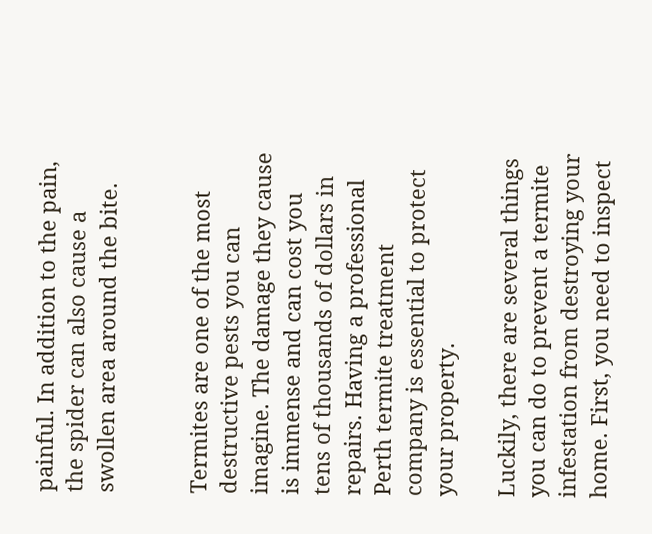painful. In addition to the pain, the spider can also cause a swollen area around the bite.


Termites are one of the most destructive pests you can imagine. The damage they cause is immense and can cost you tens of thousands of dollars in repairs. Having a professional Perth termite treatment company is essential to protect your property.

Luckily, there are several things you can do to prevent a termite infestation from destroying your home. First, you need to inspect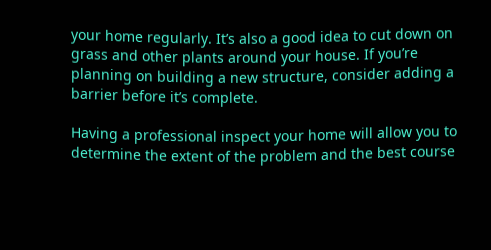your home regularly. It’s also a good idea to cut down on grass and other plants around your house. If you’re planning on building a new structure, consider adding a barrier before it’s complete.

Having a professional inspect your home will allow you to determine the extent of the problem and the best course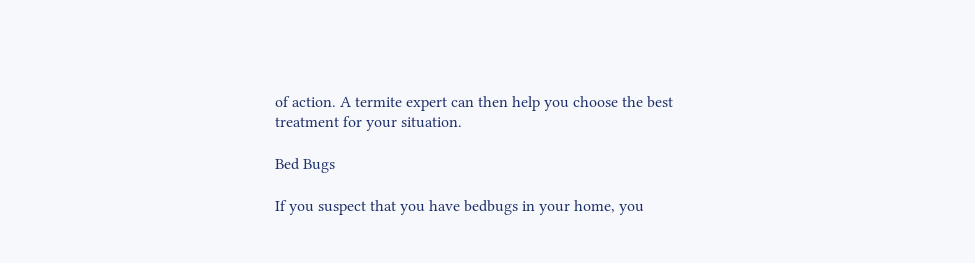of action. A termite expert can then help you choose the best treatment for your situation.

Bed Bugs

If you suspect that you have bedbugs in your home, you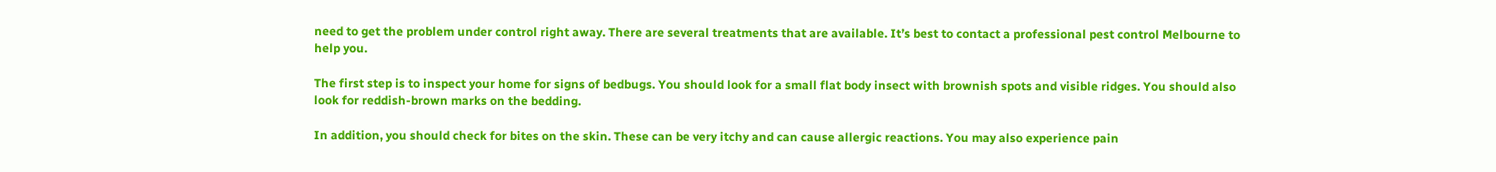need to get the problem under control right away. There are several treatments that are available. It’s best to contact a professional pest control Melbourne to help you.

The first step is to inspect your home for signs of bedbugs. You should look for a small flat body insect with brownish spots and visible ridges. You should also look for reddish-brown marks on the bedding.

In addition, you should check for bites on the skin. These can be very itchy and can cause allergic reactions. You may also experience pain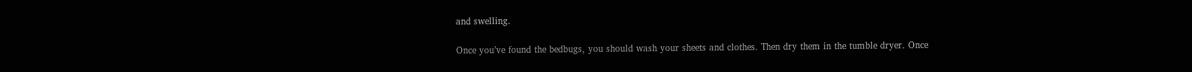and swelling.

Once you’ve found the bedbugs, you should wash your sheets and clothes. Then dry them in the tumble dryer. Once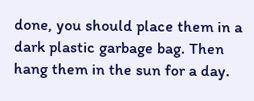done, you should place them in a dark plastic garbage bag. Then hang them in the sun for a day.